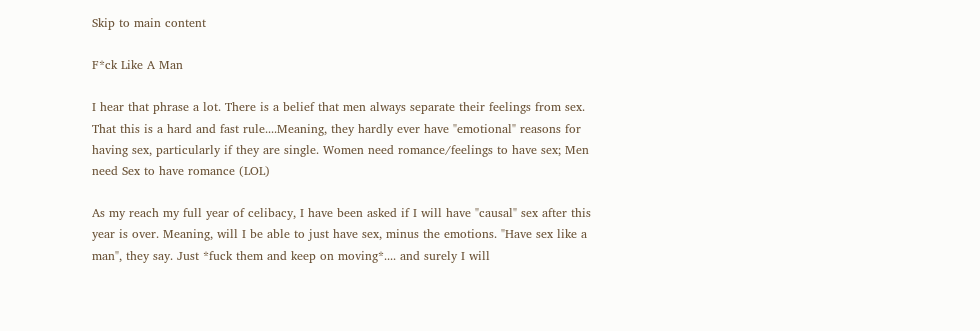Skip to main content

F*ck Like A Man

I hear that phrase a lot. There is a belief that men always separate their feelings from sex.  That this is a hard and fast rule....Meaning, they hardly ever have "emotional" reasons for having sex, particularly if they are single. Women need romance/feelings to have sex; Men need Sex to have romance (LOL)

As my reach my full year of celibacy, I have been asked if I will have "causal" sex after this year is over. Meaning, will I be able to just have sex, minus the emotions. "Have sex like a man", they say. Just *fuck them and keep on moving*.... and surely I will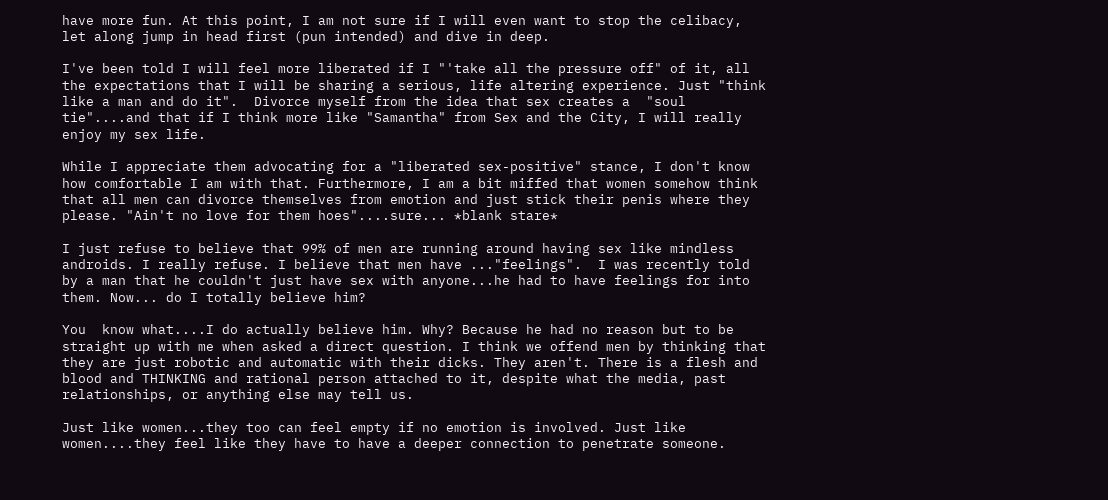have more fun. At this point, I am not sure if I will even want to stop the celibacy, let along jump in head first (pun intended) and dive in deep.

I've been told I will feel more liberated if I "'take all the pressure off" of it, all the expectations that I will be sharing a serious, life altering experience. Just "think like a man and do it".  Divorce myself from the idea that sex creates a  "soul tie"....and that if I think more like "Samantha" from Sex and the City, I will really enjoy my sex life.

While I appreciate them advocating for a "liberated sex-positive" stance, I don't know how comfortable I am with that. Furthermore, I am a bit miffed that women somehow think that all men can divorce themselves from emotion and just stick their penis where they please. "Ain't no love for them hoes"....sure... *blank stare*

I just refuse to believe that 99% of men are running around having sex like mindless androids. I really refuse. I believe that men have ..."feelings".  I was recently told by a man that he couldn't just have sex with anyone...he had to have feelings for into them. Now... do I totally believe him?

You  know what....I do actually believe him. Why? Because he had no reason but to be straight up with me when asked a direct question. I think we offend men by thinking that they are just robotic and automatic with their dicks. They aren't. There is a flesh and blood and THINKING and rational person attached to it, despite what the media, past relationships, or anything else may tell us.

Just like women...they too can feel empty if no emotion is involved. Just like women....they feel like they have to have a deeper connection to penetrate someone.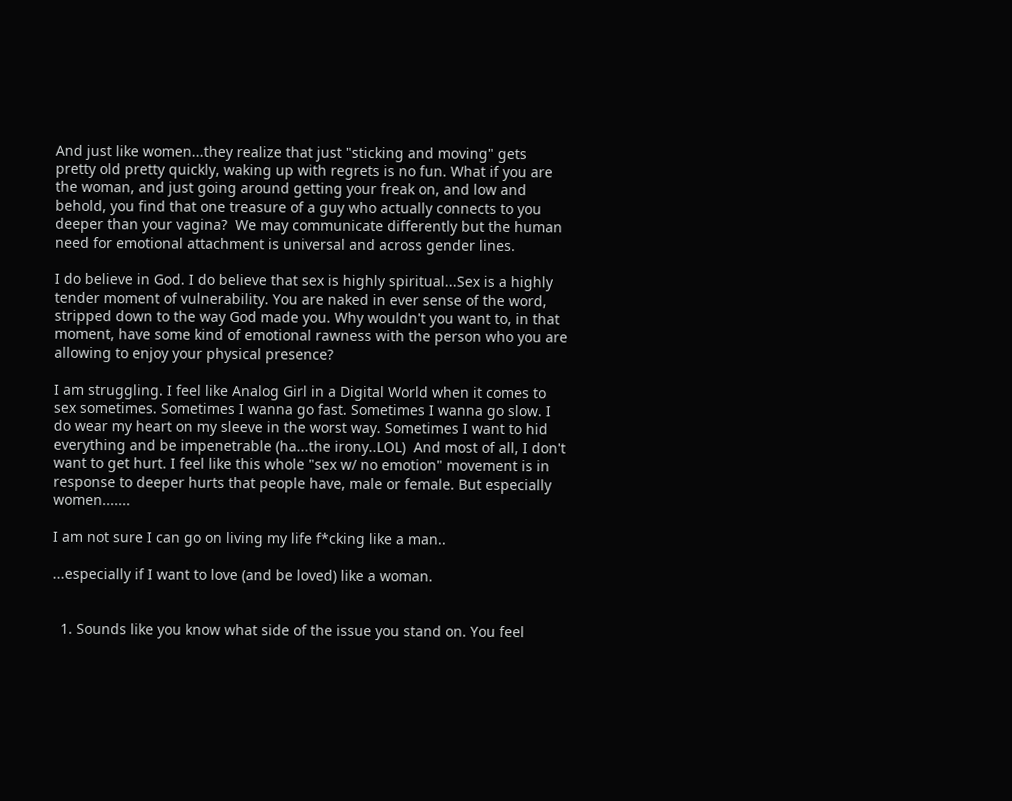And just like women...they realize that just "sticking and moving" gets pretty old pretty quickly, waking up with regrets is no fun. What if you are the woman, and just going around getting your freak on, and low and behold, you find that one treasure of a guy who actually connects to you deeper than your vagina?  We may communicate differently but the human need for emotional attachment is universal and across gender lines.

I do believe in God. I do believe that sex is highly spiritual...Sex is a highly tender moment of vulnerability. You are naked in ever sense of the word, stripped down to the way God made you. Why wouldn't you want to, in that moment, have some kind of emotional rawness with the person who you are allowing to enjoy your physical presence?

I am struggling. I feel like Analog Girl in a Digital World when it comes to sex sometimes. Sometimes I wanna go fast. Sometimes I wanna go slow. I do wear my heart on my sleeve in the worst way. Sometimes I want to hid everything and be impenetrable (ha...the irony..LOL)  And most of all, I don't want to get hurt. I feel like this whole "sex w/ no emotion" movement is in response to deeper hurts that people have, male or female. But especially women.......

I am not sure I can go on living my life f*cking like a man..

...especially if I want to love (and be loved) like a woman.


  1. Sounds like you know what side of the issue you stand on. You feel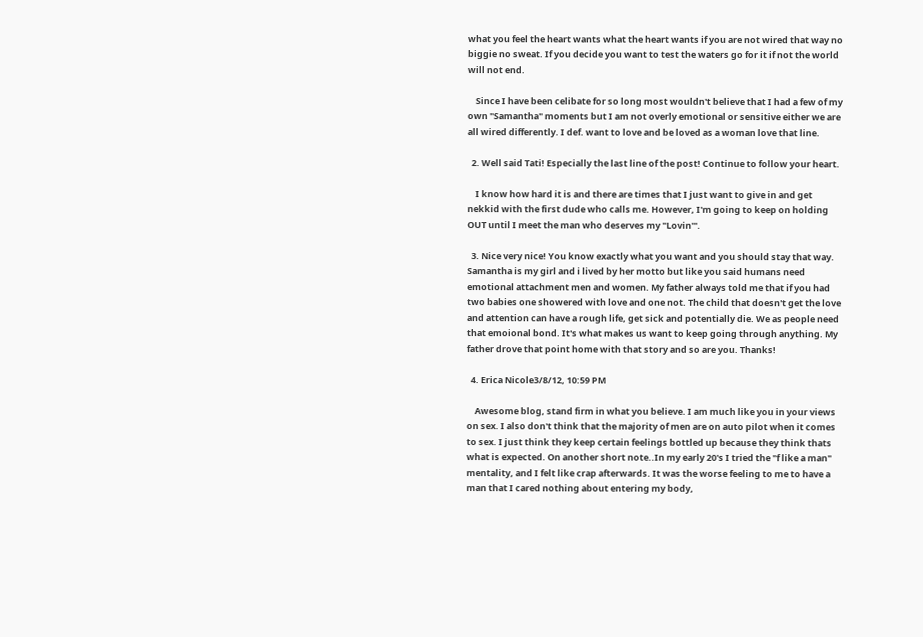what you feel the heart wants what the heart wants if you are not wired that way no biggie no sweat. If you decide you want to test the waters go for it if not the world will not end.

    Since I have been celibate for so long most wouldn't believe that I had a few of my own "Samantha" moments but I am not overly emotional or sensitive either we are all wired differently. I def. want to love and be loved as a woman love that line.

  2. Well said Tati! Especially the last line of the post! Continue to follow your heart.

    I know how hard it is and there are times that I just want to give in and get nekkid with the first dude who calls me. However, I'm going to keep on holding OUT until I meet the man who deserves my "Lovin'".

  3. Nice very nice! You know exactly what you want and you should stay that way. Samantha is my girl and i lived by her motto but like you said humans need emotional attachment men and women. My father always told me that if you had two babies one showered with love and one not. The child that doesn't get the love and attention can have a rough life, get sick and potentially die. We as people need that emoional bond. It's what makes us want to keep going through anything. My father drove that point home with that story and so are you. Thanks!

  4. Erica Nicole3/8/12, 10:59 PM

    Awesome blog, stand firm in what you believe. I am much like you in your views on sex. I also don't think that the majority of men are on auto pilot when it comes to sex. I just think they keep certain feelings bottled up because they think thats what is expected. On another short note..In my early 20's I tried the "f like a man" mentality, and I felt like crap afterwards. It was the worse feeling to me to have a man that I cared nothing about entering my body,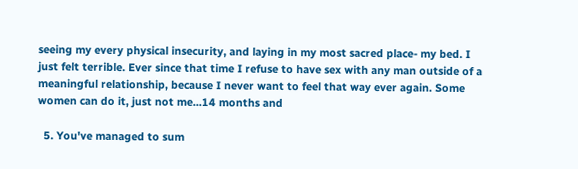seeing my every physical insecurity, and laying in my most sacred place- my bed. I just felt terrible. Ever since that time I refuse to have sex with any man outside of a meaningful relationship, because I never want to feel that way ever again. Some women can do it, just not me...14 months and

  5. You've managed to sum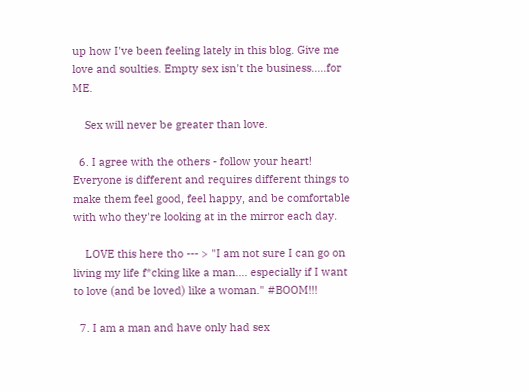up how I've been feeling lately in this blog. Give me love and soulties. Empty sex isn't the business.....for ME.

    Sex will never be greater than love.

  6. I agree with the others - follow your heart! Everyone is different and requires different things to make them feel good, feel happy, and be comfortable with who they're looking at in the mirror each day.

    LOVE this here tho --- > "I am not sure I can go on living my life f*cking like a man.... especially if I want to love (and be loved) like a woman." #BOOM!!!

  7. I am a man and have only had sex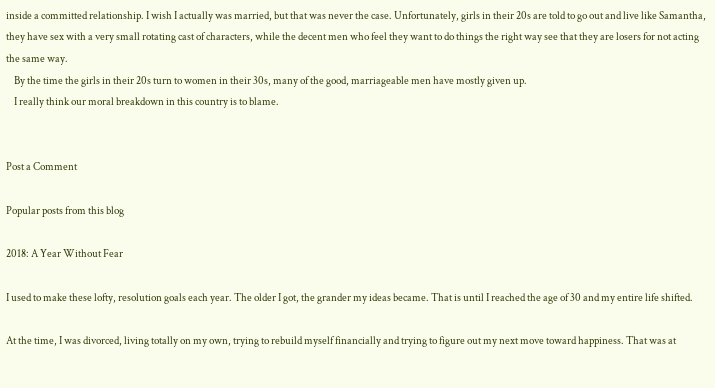inside a committed relationship. I wish I actually was married, but that was never the case. Unfortunately, girls in their 20s are told to go out and live like Samantha, they have sex with a very small rotating cast of characters, while the decent men who feel they want to do things the right way see that they are losers for not acting the same way.
    By the time the girls in their 20s turn to women in their 30s, many of the good, marriageable men have mostly given up.
    I really think our moral breakdown in this country is to blame.


Post a Comment

Popular posts from this blog

2018: A Year Without Fear

I used to make these lofty, resolution goals each year. The older I got, the grander my ideas became. That is until I reached the age of 30 and my entire life shifted.

At the time, I was divorced, living totally on my own, trying to rebuild myself financially and trying to figure out my next move toward happiness. That was at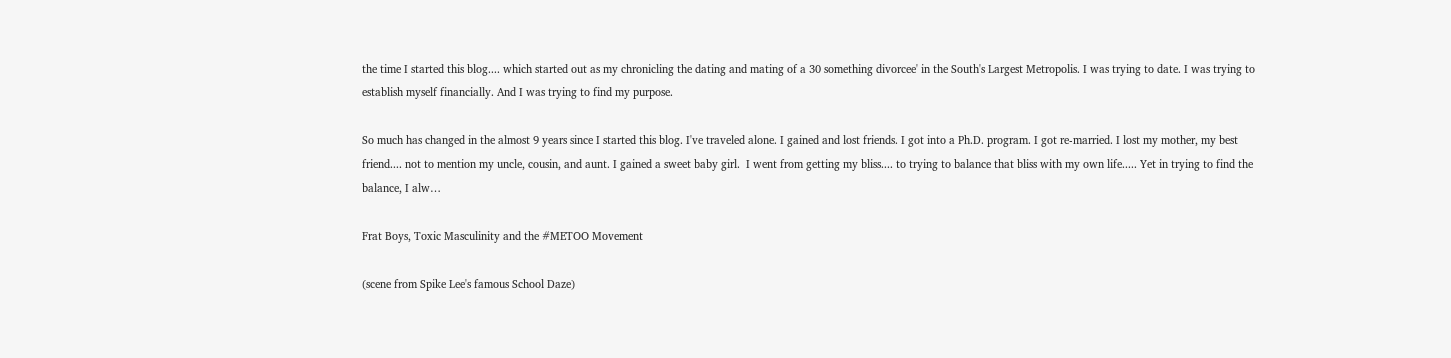the time I started this blog.... which started out as my chronicling the dating and mating of a 30 something divorcee' in the South's Largest Metropolis. I was trying to date. I was trying to establish myself financially. And I was trying to find my purpose.

So much has changed in the almost 9 years since I started this blog. I've traveled alone. I gained and lost friends. I got into a Ph.D. program. I got re-married. I lost my mother, my best friend.... not to mention my uncle, cousin, and aunt. I gained a sweet baby girl.  I went from getting my bliss.... to trying to balance that bliss with my own life..... Yet in trying to find the balance, I alw…

Frat Boys, Toxic Masculinity and the #METOO Movement

(scene from Spike Lee's famous School Daze)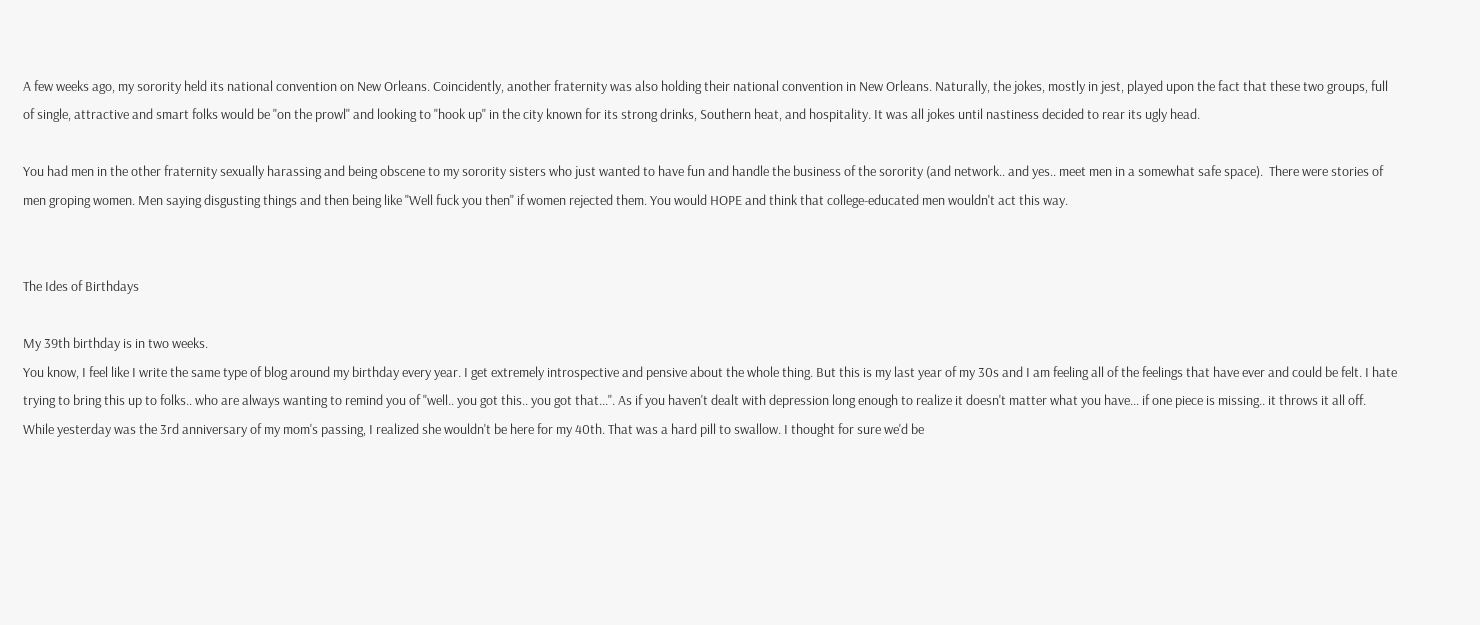A few weeks ago, my sorority held its national convention on New Orleans. Coincidently, another fraternity was also holding their national convention in New Orleans. Naturally, the jokes, mostly in jest, played upon the fact that these two groups, full of single, attractive and smart folks would be "on the prowl" and looking to "hook up" in the city known for its strong drinks, Southern heat, and hospitality. It was all jokes until nastiness decided to rear its ugly head.

You had men in the other fraternity sexually harassing and being obscene to my sorority sisters who just wanted to have fun and handle the business of the sorority (and network.. and yes.. meet men in a somewhat safe space).  There were stories of men groping women. Men saying disgusting things and then being like "Well fuck you then" if women rejected them. You would HOPE and think that college-educated men wouldn't act this way.


The Ides of Birthdays

My 39th birthday is in two weeks.
You know, I feel like I write the same type of blog around my birthday every year. I get extremely introspective and pensive about the whole thing. But this is my last year of my 30s and I am feeling all of the feelings that have ever and could be felt. I hate trying to bring this up to folks.. who are always wanting to remind you of "well.. you got this.. you got that...". As if you haven't dealt with depression long enough to realize it doesn't matter what you have... if one piece is missing.. it throws it all off.
While yesterday was the 3rd anniversary of my mom's passing, I realized she wouldn't be here for my 40th. That was a hard pill to swallow. I thought for sure we'd be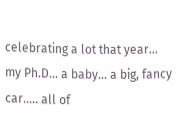celebrating a lot that year... my Ph.D... a baby... a big, fancy car..... all of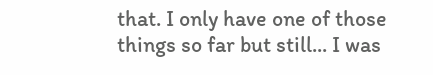that. I only have one of those things so far but still... I was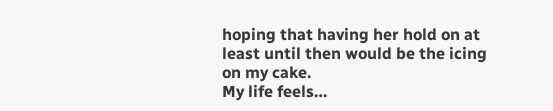hoping that having her hold on at least until then would be the icing on my cake.
My life feels…